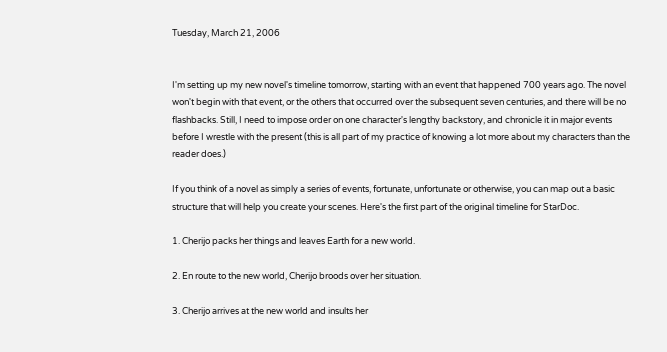Tuesday, March 21, 2006


I'm setting up my new novel's timeline tomorrow, starting with an event that happened 700 years ago. The novel won't begin with that event, or the others that occurred over the subsequent seven centuries, and there will be no flashbacks. Still, I need to impose order on one character's lengthy backstory, and chronicle it in major events before I wrestle with the present (this is all part of my practice of knowing a lot more about my characters than the reader does.)

If you think of a novel as simply a series of events, fortunate, unfortunate or otherwise, you can map out a basic structure that will help you create your scenes. Here's the first part of the original timeline for StarDoc.

1. Cherijo packs her things and leaves Earth for a new world.

2. En route to the new world, Cherijo broods over her situation.

3. Cherijo arrives at the new world and insults her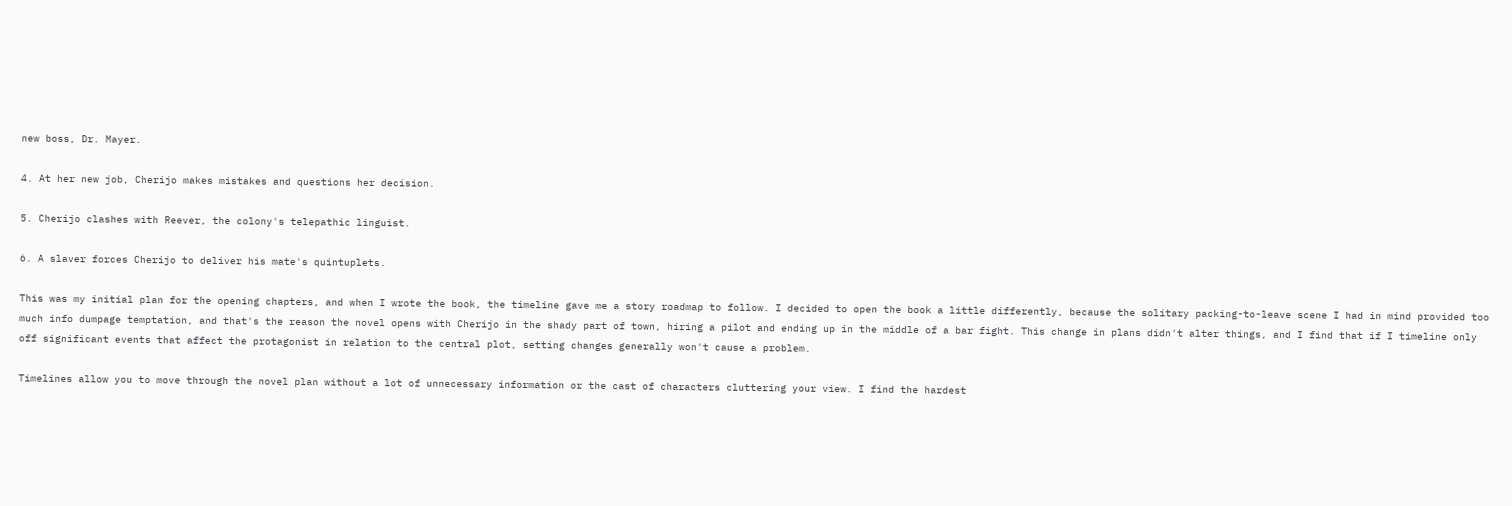new boss, Dr. Mayer.

4. At her new job, Cherijo makes mistakes and questions her decision.

5. Cherijo clashes with Reever, the colony's telepathic linguist.

6. A slaver forces Cherijo to deliver his mate's quintuplets.

This was my initial plan for the opening chapters, and when I wrote the book, the timeline gave me a story roadmap to follow. I decided to open the book a little differently, because the solitary packing-to-leave scene I had in mind provided too much info dumpage temptation, and that's the reason the novel opens with Cherijo in the shady part of town, hiring a pilot and ending up in the middle of a bar fight. This change in plans didn't alter things, and I find that if I timeline only off significant events that affect the protagonist in relation to the central plot, setting changes generally won't cause a problem.

Timelines allow you to move through the novel plan without a lot of unnecessary information or the cast of characters cluttering your view. I find the hardest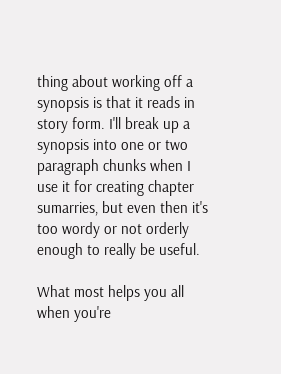thing about working off a synopsis is that it reads in story form. I'll break up a synopsis into one or two paragraph chunks when I use it for creating chapter sumarries, but even then it's too wordy or not orderly enough to really be useful.

What most helps you all when you're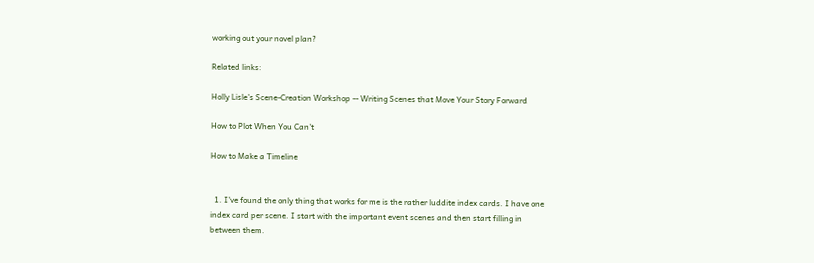working out your novel plan?

Related links:

Holly Lisle's Scene-Creation Workshop -- Writing Scenes that Move Your Story Forward

How to Plot When You Can't

How to Make a Timeline


  1. I've found the only thing that works for me is the rather luddite index cards. I have one index card per scene. I start with the important event scenes and then start filling in between them.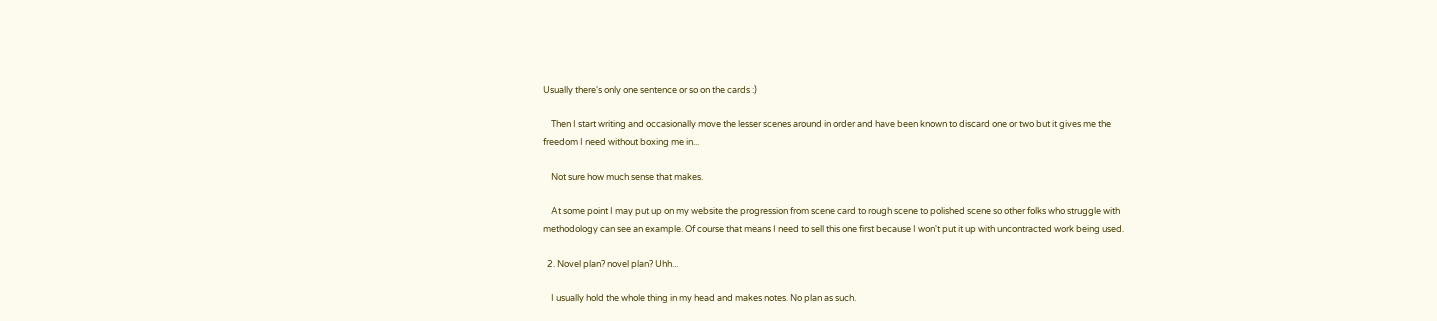Usually there's only one sentence or so on the cards :)

    Then I start writing and occasionally move the lesser scenes around in order and have been known to discard one or two but it gives me the freedom I need without boxing me in...

    Not sure how much sense that makes.

    At some point I may put up on my website the progression from scene card to rough scene to polished scene so other folks who struggle with methodology can see an example. Of course that means I need to sell this one first because I won't put it up with uncontracted work being used.

  2. Novel plan? novel plan? Uhh...

    I usually hold the whole thing in my head and makes notes. No plan as such.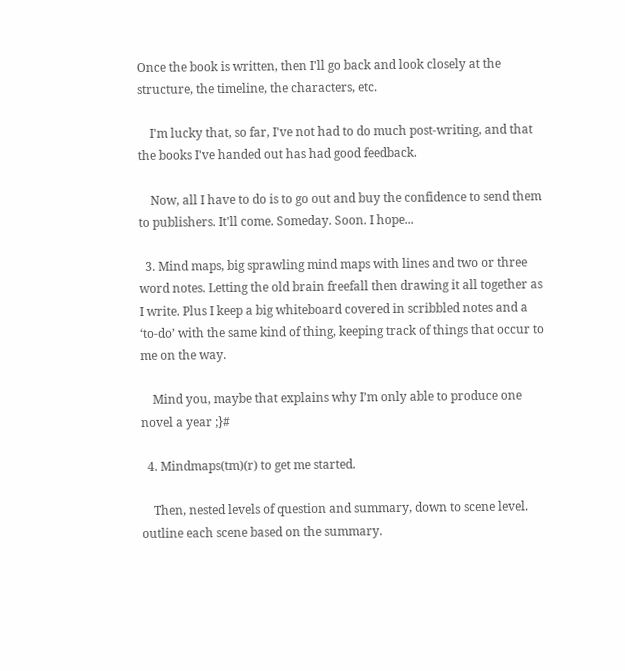Once the book is written, then I'll go back and look closely at the structure, the timeline, the characters, etc.

    I'm lucky that, so far, I've not had to do much post-writing, and that the books I've handed out has had good feedback.

    Now, all I have to do is to go out and buy the confidence to send them to publishers. It'll come. Someday. Soon. I hope...

  3. Mind maps, big sprawling mind maps with lines and two or three word notes. Letting the old brain freefall then drawing it all together as I write. Plus I keep a big whiteboard covered in scribbled notes and a ‘to-do’ with the same kind of thing, keeping track of things that occur to me on the way.

    Mind you, maybe that explains why I’m only able to produce one novel a year ;}#

  4. Mindmaps(tm)(r) to get me started.

    Then, nested levels of question and summary, down to scene level. outline each scene based on the summary.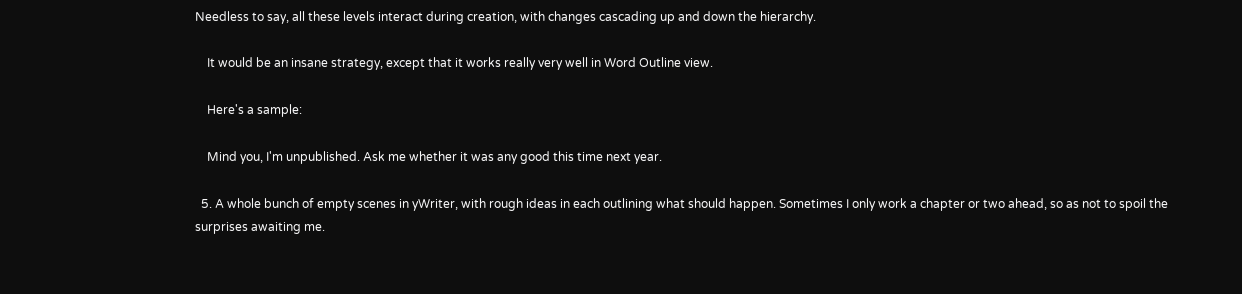Needless to say, all these levels interact during creation, with changes cascading up and down the hierarchy.

    It would be an insane strategy, except that it works really very well in Word Outline view.

    Here's a sample:

    Mind you, I'm unpublished. Ask me whether it was any good this time next year.

  5. A whole bunch of empty scenes in yWriter, with rough ideas in each outlining what should happen. Sometimes I only work a chapter or two ahead, so as not to spoil the surprises awaiting me.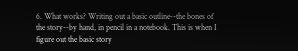6. What works? Writing out a basic outline--the bones of the story--by hand, in pencil in a notebook. This is when I figure out the basic story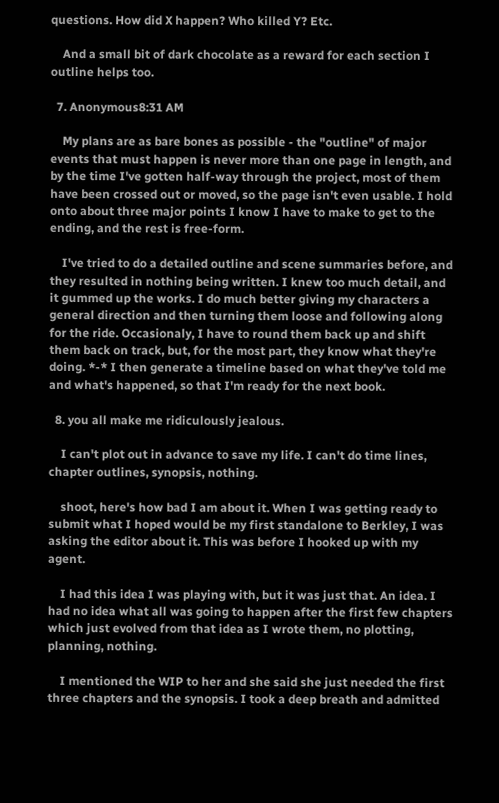questions. How did X happen? Who killed Y? Etc.

    And a small bit of dark chocolate as a reward for each section I outline helps too.

  7. Anonymous8:31 AM

    My plans are as bare bones as possible - the "outline" of major events that must happen is never more than one page in length, and by the time I've gotten half-way through the project, most of them have been crossed out or moved, so the page isn't even usable. I hold onto about three major points I know I have to make to get to the ending, and the rest is free-form.

    I've tried to do a detailed outline and scene summaries before, and they resulted in nothing being written. I knew too much detail, and it gummed up the works. I do much better giving my characters a general direction and then turning them loose and following along for the ride. Occasionaly, I have to round them back up and shift them back on track, but, for the most part, they know what they're doing. *-* I then generate a timeline based on what they've told me and what's happened, so that I'm ready for the next book.

  8. you all make me ridiculously jealous.

    I can't plot out in advance to save my life. I can't do time lines, chapter outlines, synopsis, nothing.

    shoot, here's how bad I am about it. When I was getting ready to submit what I hoped would be my first standalone to Berkley, I was asking the editor about it. This was before I hooked up with my agent.

    I had this idea I was playing with, but it was just that. An idea. I had no idea what all was going to happen after the first few chapters which just evolved from that idea as I wrote them, no plotting, planning, nothing.

    I mentioned the WIP to her and she said she just needed the first three chapters and the synopsis. I took a deep breath and admitted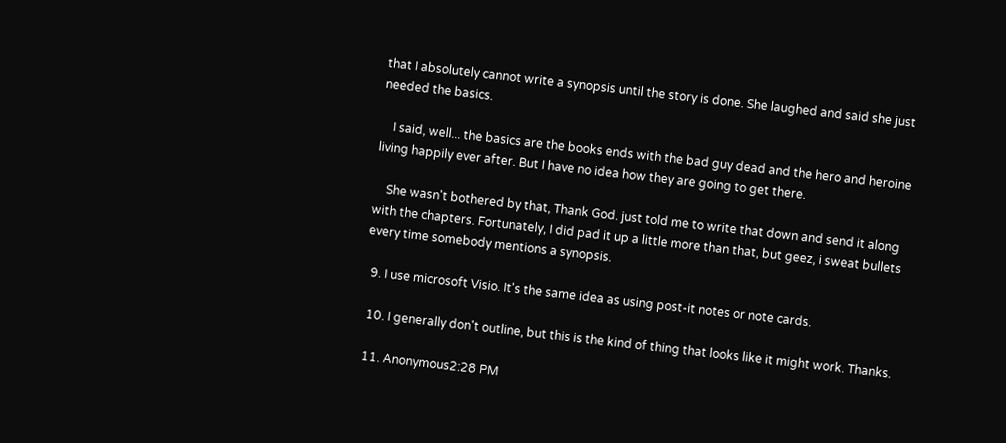that I absolutely cannot write a synopsis until the story is done. She laughed and said she just needed the basics.

    I said, well... the basics are the books ends with the bad guy dead and the hero and heroine living happily ever after. But I have no idea how they are going to get there.

    She wasn't bothered by that, Thank God. just told me to write that down and send it along with the chapters. Fortunately, I did pad it up a little more than that, but geez, i sweat bullets every time somebody mentions a synopsis.

  9. I use microsoft Visio. It's the same idea as using post-it notes or note cards.

  10. I generally don't outline, but this is the kind of thing that looks like it might work. Thanks.

  11. Anonymous2:28 PM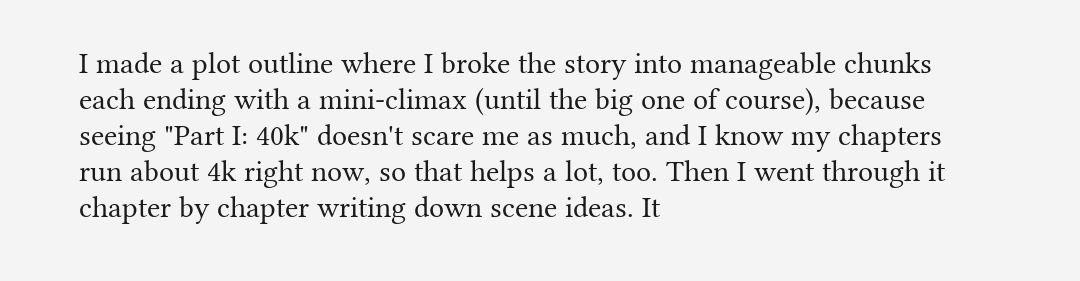I made a plot outline where I broke the story into manageable chunks each ending with a mini-climax (until the big one of course), because seeing "Part I: 40k" doesn't scare me as much, and I know my chapters run about 4k right now, so that helps a lot, too. Then I went through it chapter by chapter writing down scene ideas. It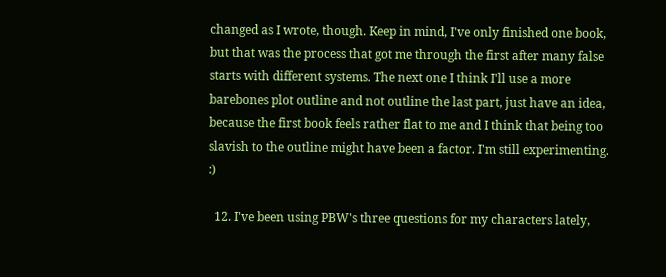changed as I wrote, though. Keep in mind, I've only finished one book, but that was the process that got me through the first after many false starts with different systems. The next one I think I'll use a more barebones plot outline and not outline the last part, just have an idea, because the first book feels rather flat to me and I think that being too slavish to the outline might have been a factor. I'm still experimenting. :)

  12. I've been using PBW's three questions for my characters lately,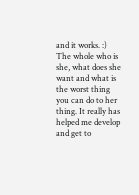and it works. :) The whole who is she, what does she want and what is the worst thing you can do to her thing. It really has helped me develop and get to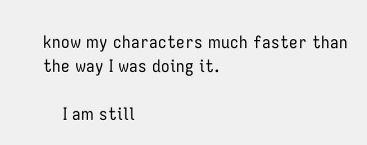know my characters much faster than the way I was doing it.

    I am still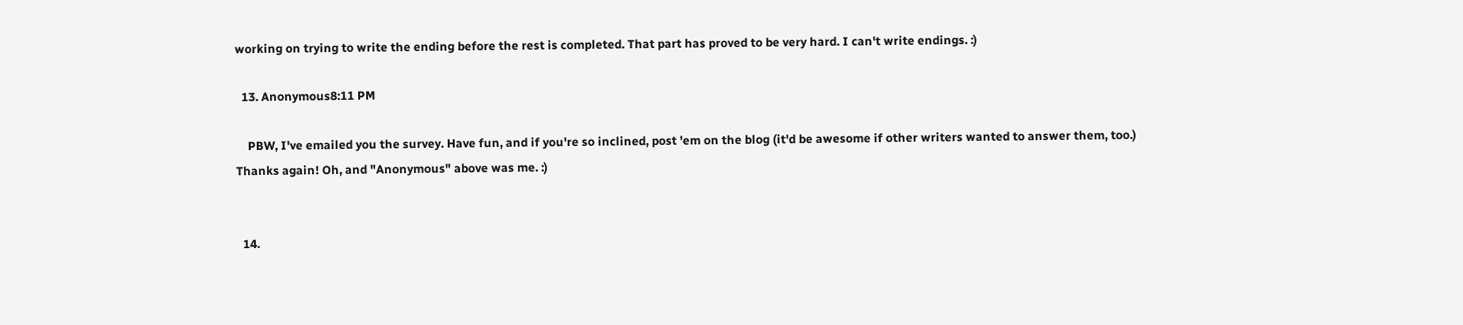working on trying to write the ending before the rest is completed. That part has proved to be very hard. I can't write endings. :)

  13. Anonymous8:11 PM

    PBW, I've emailed you the survey. Have fun, and if you're so inclined, post 'em on the blog (it'd be awesome if other writers wanted to answer them, too.) Thanks again! Oh, and "Anonymous" above was me. :)


  14.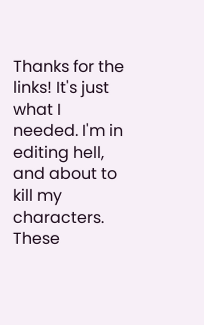Thanks for the links! It's just what I needed. I'm in editing hell, and about to kill my characters. These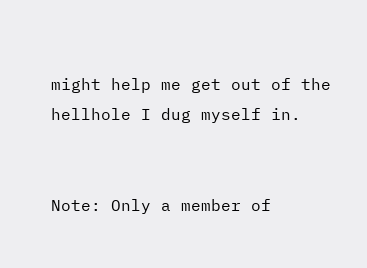might help me get out of the hellhole I dug myself in.


Note: Only a member of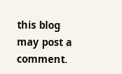this blog may post a comment.